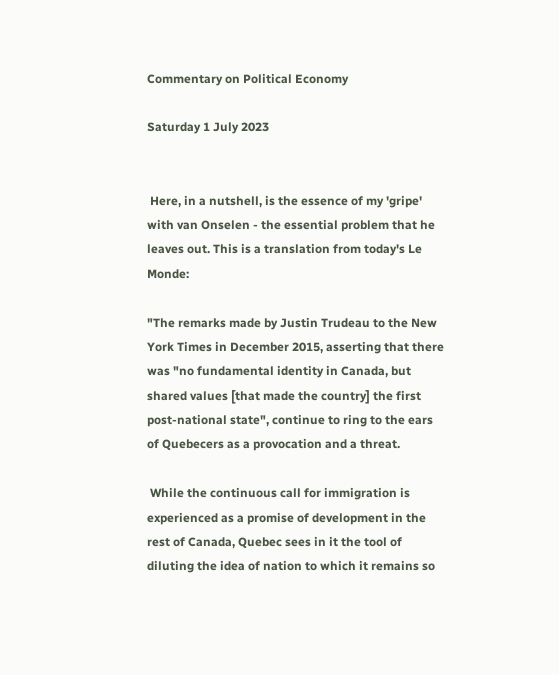Commentary on Political Economy

Saturday 1 July 2023


 Here, in a nutshell, is the essence of my 'gripe' with van Onselen - the essential problem that he leaves out. This is a translation from today's Le Monde:

"The remarks made by Justin Trudeau to the New York Times in December 2015, asserting that there was "no fundamental identity in Canada, but shared values [that made the country] the first post-national state", continue to ring to the ears of Quebecers as a provocation and a threat.

 While the continuous call for immigration is experienced as a promise of development in the rest of Canada, Quebec sees in it the tool of diluting the idea of nation to which it remains so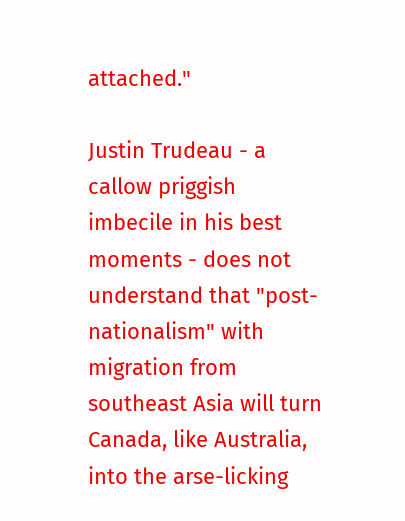attached."

Justin Trudeau - a callow priggish imbecile in his best moments - does not understand that "post-nationalism" with migration from southeast Asia will turn Canada, like Australia, into the arse-licking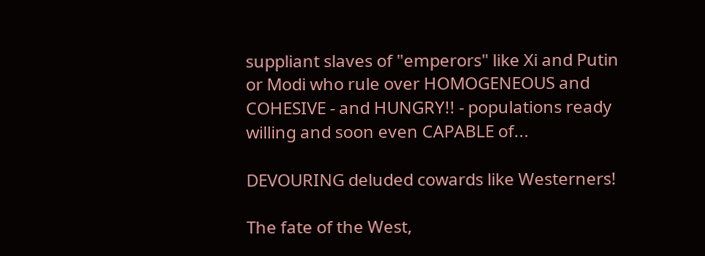suppliant slaves of "emperors" like Xi and Putin or Modi who rule over HOMOGENEOUS and COHESIVE - and HUNGRY!! - populations ready willing and soon even CAPABLE of...

DEVOURING deluded cowards like Westerners!

The fate of the West,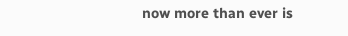now more than ever is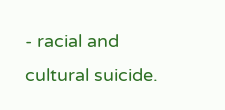- racial and cultural suicide.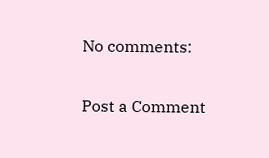No comments:

Post a Comment